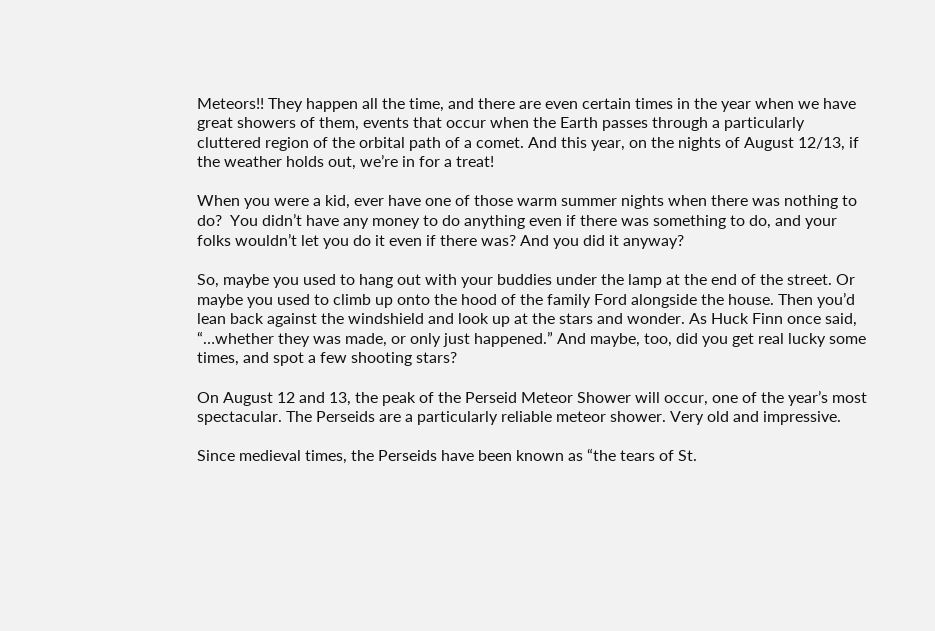Meteors!! They happen all the time, and there are even certain times in the year when we have great showers of them, events that occur when the Earth passes through a particularly cluttered region of the orbital path of a comet. And this year, on the nights of August 12/13, if the weather holds out, we’re in for a treat!

When you were a kid, ever have one of those warm summer nights when there was nothing to do?  You didn’t have any money to do anything even if there was something to do, and your folks wouldn’t let you do it even if there was? And you did it anyway?

So, maybe you used to hang out with your buddies under the lamp at the end of the street. Or maybe you used to climb up onto the hood of the family Ford alongside the house. Then you’d lean back against the windshield and look up at the stars and wonder. As Huck Finn once said, “…whether they was made, or only just happened.” And maybe, too, did you get real lucky some times, and spot a few shooting stars?

On August 12 and 13, the peak of the Perseid Meteor Shower will occur, one of the year’s most spectacular. The Perseids are a particularly reliable meteor shower. Very old and impressive.

Since medieval times, the Perseids have been known as “the tears of St.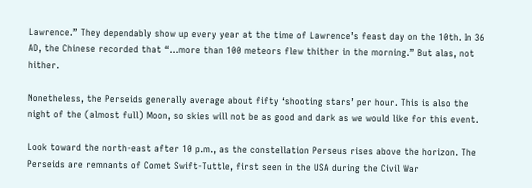Lawrence.” They dependably show up every year at the time of Lawrence’s feast day on the 10th. In 36 AD, the Chinese recorded that “…more than 100 meteors flew thither in the morning.” But alas, not hither.

Nonetheless, the Perseids generally average about fifty ‘shooting stars’ per hour. This is also the night of the (almost full) Moon, so skies will not be as good and dark as we would like for this event.

Look toward the north-east after 10 p.m., as the constellation Perseus rises above the horizon. The Perseids are remnants of Comet Swift-Tuttle, first seen in the USA during the Civil War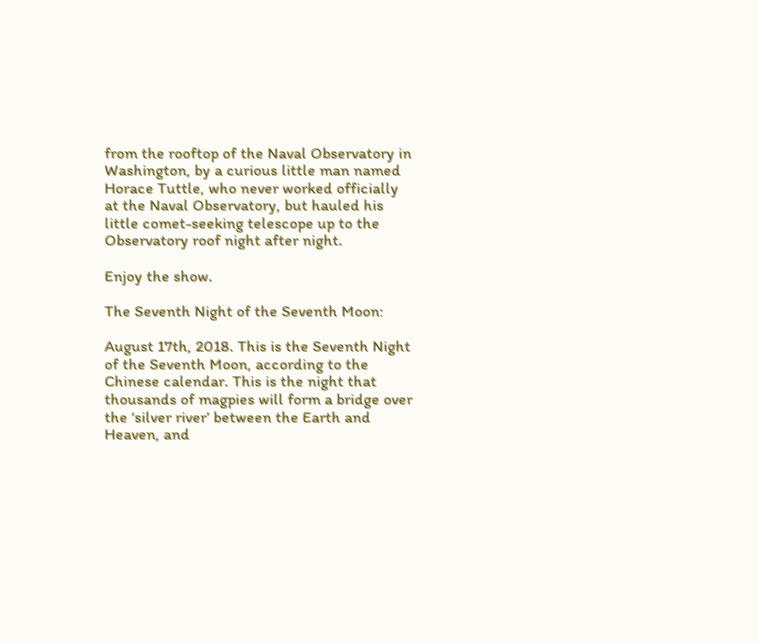from the rooftop of the Naval Observatory in Washington, by a curious little man named Horace Tuttle, who never worked officially at the Naval Observatory, but hauled his little comet-seeking telescope up to the Observatory roof night after night.

Enjoy the show.

The Seventh Night of the Seventh Moon:

August 17th, 2018. This is the Seventh Night of the Seventh Moon, according to the Chinese calendar. This is the night that thousands of magpies will form a bridge over the ‘silver river’ between the Earth and Heaven, and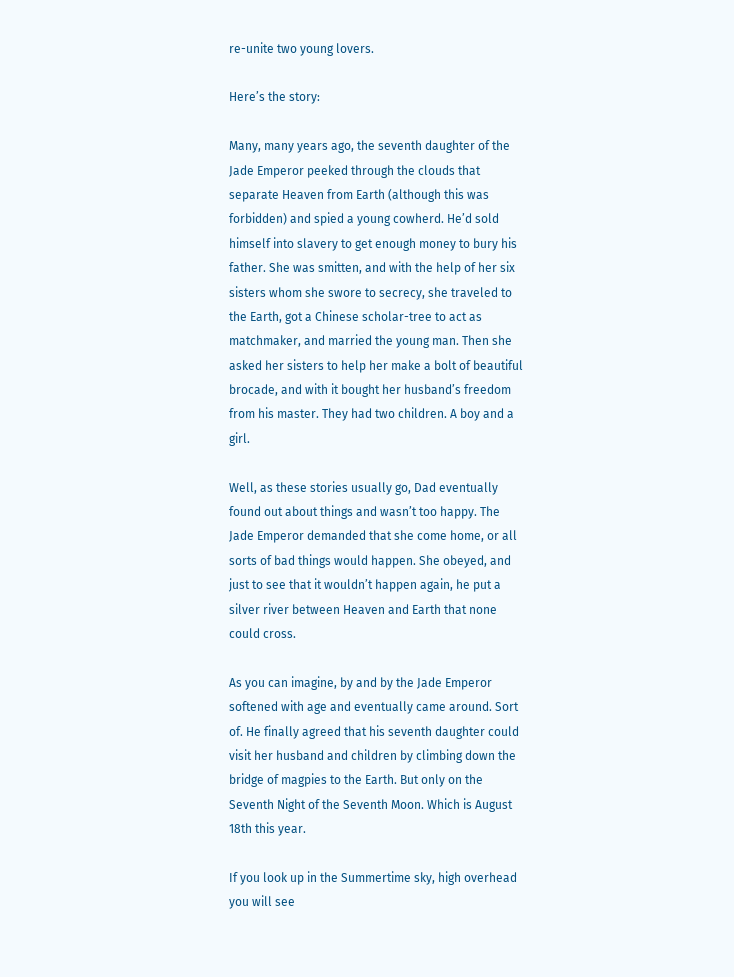re-unite two young lovers.

Here’s the story:

Many, many years ago, the seventh daughter of the Jade Emperor peeked through the clouds that separate Heaven from Earth (although this was forbidden) and spied a young cowherd. He’d sold himself into slavery to get enough money to bury his father. She was smitten, and with the help of her six sisters whom she swore to secrecy, she traveled to the Earth, got a Chinese scholar-tree to act as matchmaker, and married the young man. Then she asked her sisters to help her make a bolt of beautiful brocade, and with it bought her husband’s freedom from his master. They had two children. A boy and a girl.

Well, as these stories usually go, Dad eventually found out about things and wasn’t too happy. The Jade Emperor demanded that she come home, or all sorts of bad things would happen. She obeyed, and just to see that it wouldn’t happen again, he put a silver river between Heaven and Earth that none could cross.

As you can imagine, by and by the Jade Emperor softened with age and eventually came around. Sort of. He finally agreed that his seventh daughter could visit her husband and children by climbing down the bridge of magpies to the Earth. But only on the Seventh Night of the Seventh Moon. Which is August 18th this year.

If you look up in the Summertime sky, high overhead you will see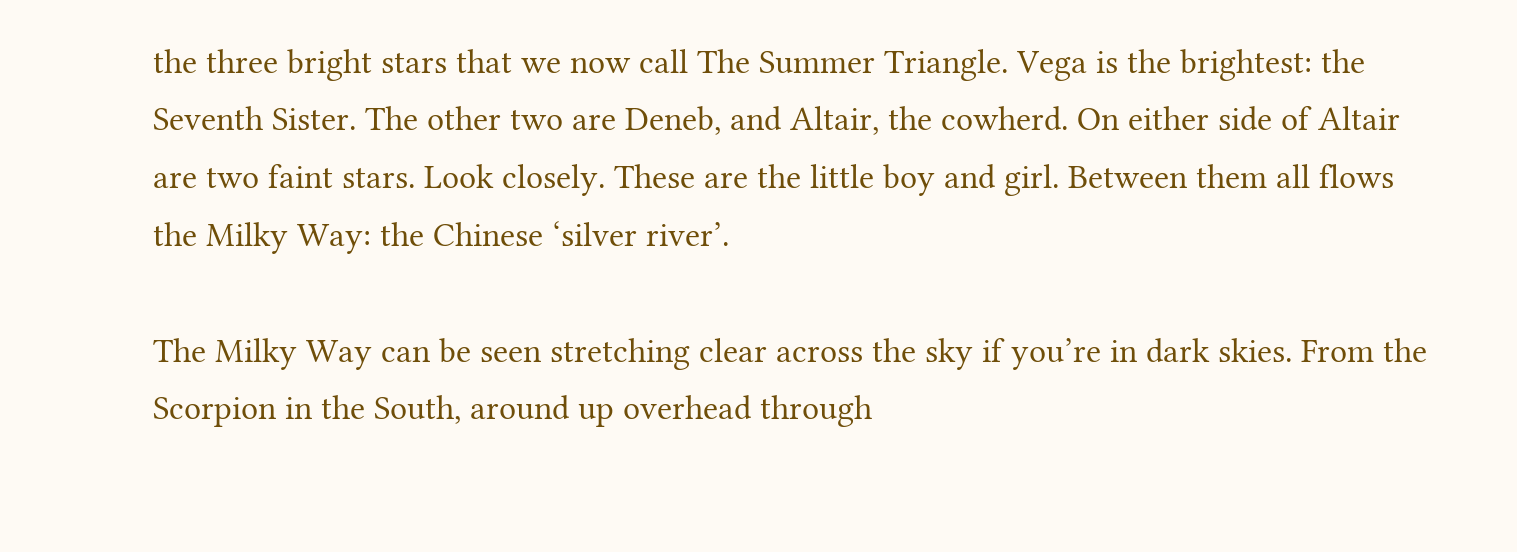the three bright stars that we now call The Summer Triangle. Vega is the brightest: the Seventh Sister. The other two are Deneb, and Altair, the cowherd. On either side of Altair are two faint stars. Look closely. These are the little boy and girl. Between them all flows the Milky Way: the Chinese ‘silver river’.

The Milky Way can be seen stretching clear across the sky if you’re in dark skies. From the Scorpion in the South, around up overhead through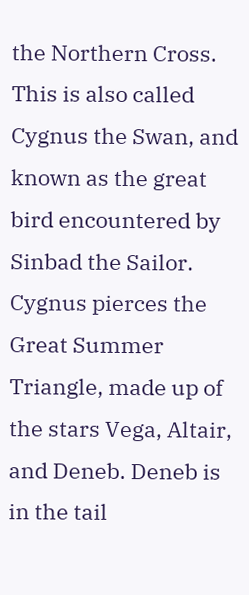the Northern Cross. This is also called Cygnus the Swan, and known as the great bird encountered by Sinbad the Sailor. Cygnus pierces the Great Summer Triangle, made up of the stars Vega, Altair, and Deneb. Deneb is in the tail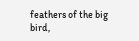feathers of the big bird,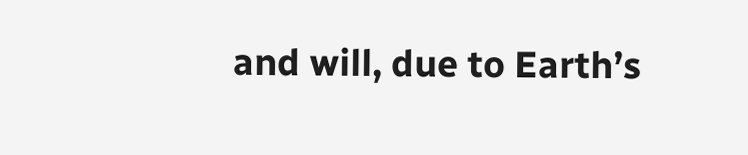and will, due to Earth’s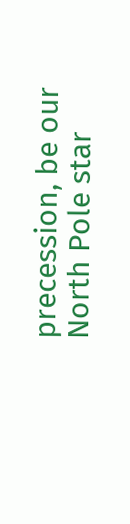precession, be our North Pole star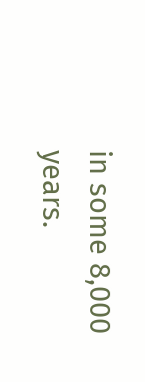in some 8,000 years.